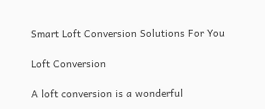Smart Loft Conversion Solutions For You

Loft Conversion

A loft conversion is a wonderful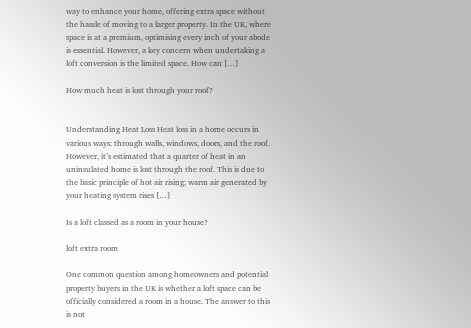way to enhance your home, offering extra space without the hassle of moving to a larger property. In the UK, where space is at a premium, optimising every inch of your abode is essential. However, a key concern when undertaking a loft conversion is the limited space. How can […]

How much heat is lost through your roof?


Understanding Heat Loss Heat loss in a home occurs in various ways: through walls, windows, doors, and the roof. However, it’s estimated that a quarter of heat in an uninsulated home is lost through the roof. This is due to the basic principle of hot air rising; warm air generated by your heating system rises […]

Is a loft classed as a room in your house?

loft extra room

One common question among homeowners and potential property buyers in the UK is whether a loft space can be officially considered a room in a house. The answer to this is not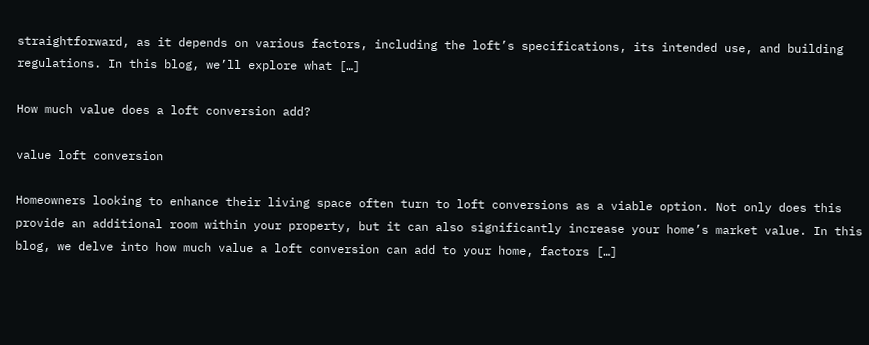straightforward, as it depends on various factors, including the loft’s specifications, its intended use, and building regulations. In this blog, we’ll explore what […]

How much value does a loft conversion add?

value loft conversion

Homeowners looking to enhance their living space often turn to loft conversions as a viable option. Not only does this provide an additional room within your property, but it can also significantly increase your home’s market value. In this blog, we delve into how much value a loft conversion can add to your home, factors […]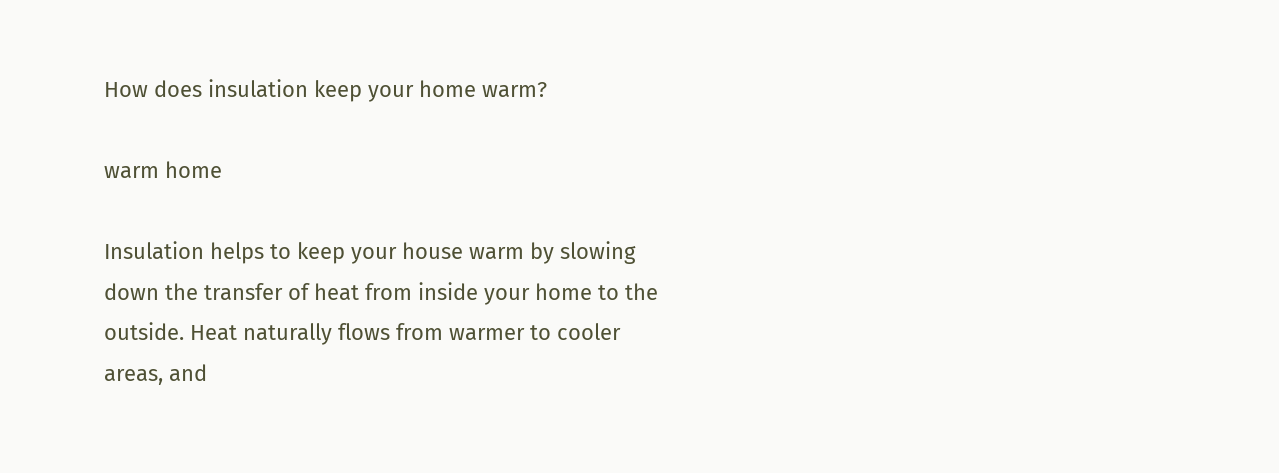How does insulation keep your home warm?

warm home

Insulation helps to keep your house warm by slowing down the transfer of heat from inside your home to the outside. Heat naturally flows from warmer to cooler areas, and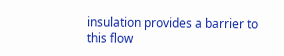insulation provides a barrier to this flow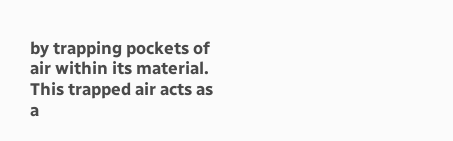by trapping pockets of air within its material. This trapped air acts as a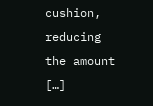cushion, reducing the amount […]